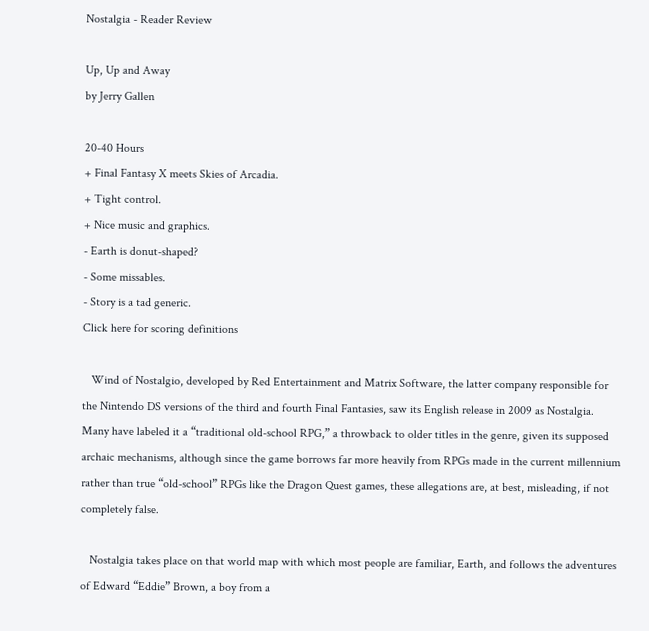Nostalgia - Reader Review

Up, Up and Away
by Jerry Gallen

20-40 Hours
+ Final Fantasy X meets Skies of Arcadia.
+ Tight control.
+ Nice music and graphics.
- Earth is donut-shaped?
- Some missables.
- Story is a tad generic.
Click here for scoring definitions

   Wind of Nostalgio, developed by Red Entertainment and Matrix Software, the latter company responsible for the Nintendo DS versions of the third and fourth Final Fantasies, saw its English release in 2009 as Nostalgia. Many have labeled it a “traditional old-school RPG,” a throwback to older titles in the genre, given its supposed archaic mechanisms, although since the game borrows far more heavily from RPGs made in the current millennium rather than true “old-school” RPGs like the Dragon Quest games, these allegations are, at best, misleading, if not completely false.

   Nostalgia takes place on that world map with which most people are familiar, Earth, and follows the adventures of Edward “Eddie” Brown, a boy from a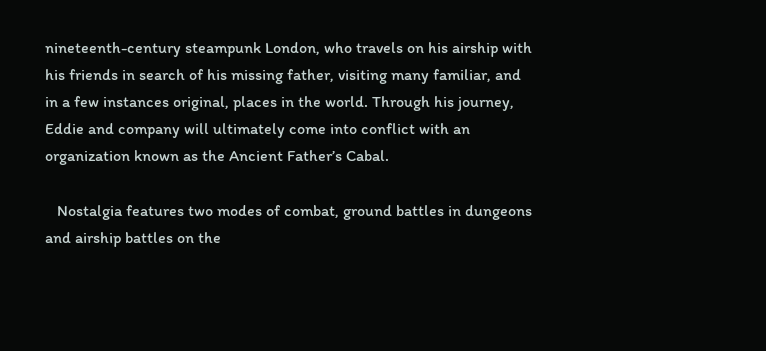nineteenth-century steampunk London, who travels on his airship with his friends in search of his missing father, visiting many familiar, and in a few instances original, places in the world. Through his journey, Eddie and company will ultimately come into conflict with an organization known as the Ancient Father’s Cabal.

   Nostalgia features two modes of combat, ground battles in dungeons and airship battles on the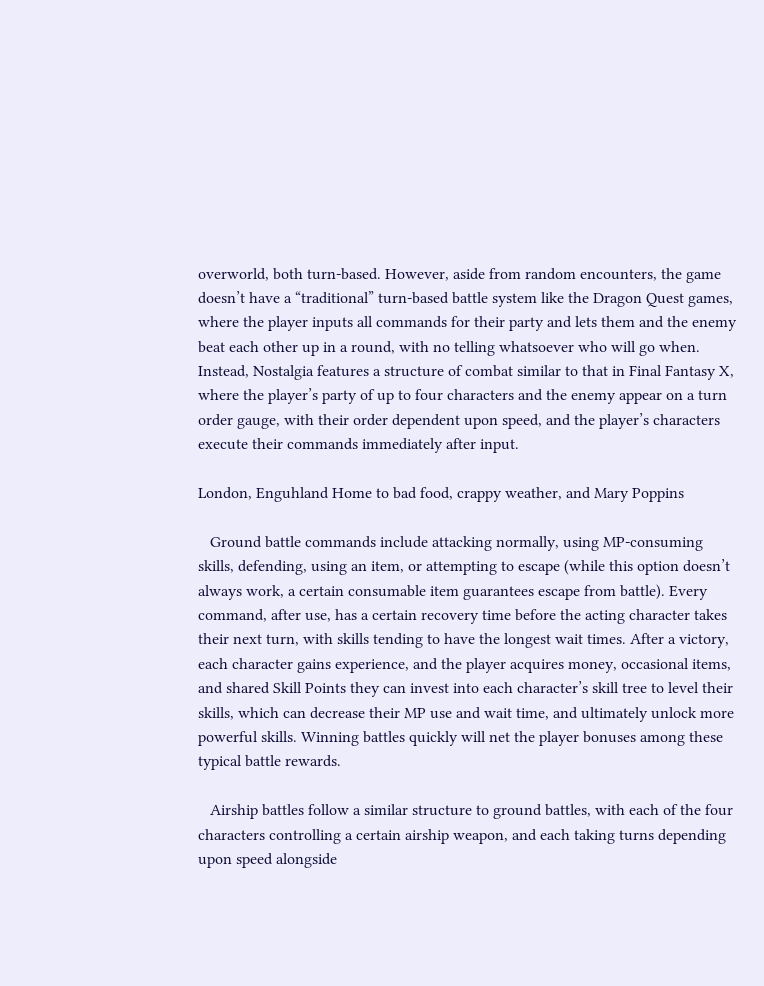overworld, both turn-based. However, aside from random encounters, the game doesn’t have a “traditional” turn-based battle system like the Dragon Quest games, where the player inputs all commands for their party and lets them and the enemy beat each other up in a round, with no telling whatsoever who will go when. Instead, Nostalgia features a structure of combat similar to that in Final Fantasy X, where the player’s party of up to four characters and the enemy appear on a turn order gauge, with their order dependent upon speed, and the player’s characters execute their commands immediately after input.

London, Enguhland Home to bad food, crappy weather, and Mary Poppins

   Ground battle commands include attacking normally, using MP-consuming skills, defending, using an item, or attempting to escape (while this option doesn’t always work, a certain consumable item guarantees escape from battle). Every command, after use, has a certain recovery time before the acting character takes their next turn, with skills tending to have the longest wait times. After a victory, each character gains experience, and the player acquires money, occasional items, and shared Skill Points they can invest into each character’s skill tree to level their skills, which can decrease their MP use and wait time, and ultimately unlock more powerful skills. Winning battles quickly will net the player bonuses among these typical battle rewards.

   Airship battles follow a similar structure to ground battles, with each of the four characters controlling a certain airship weapon, and each taking turns depending upon speed alongside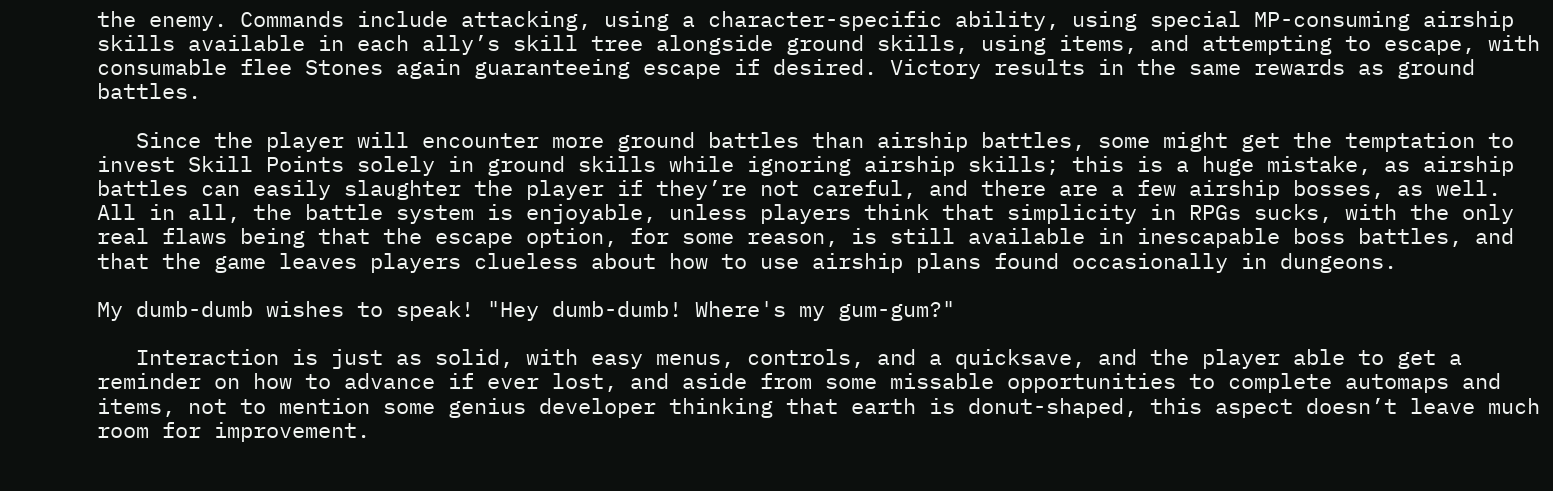the enemy. Commands include attacking, using a character-specific ability, using special MP-consuming airship skills available in each ally’s skill tree alongside ground skills, using items, and attempting to escape, with consumable flee Stones again guaranteeing escape if desired. Victory results in the same rewards as ground battles.

   Since the player will encounter more ground battles than airship battles, some might get the temptation to invest Skill Points solely in ground skills while ignoring airship skills; this is a huge mistake, as airship battles can easily slaughter the player if they’re not careful, and there are a few airship bosses, as well. All in all, the battle system is enjoyable, unless players think that simplicity in RPGs sucks, with the only real flaws being that the escape option, for some reason, is still available in inescapable boss battles, and that the game leaves players clueless about how to use airship plans found occasionally in dungeons.

My dumb-dumb wishes to speak! "Hey dumb-dumb! Where's my gum-gum?"

   Interaction is just as solid, with easy menus, controls, and a quicksave, and the player able to get a reminder on how to advance if ever lost, and aside from some missable opportunities to complete automaps and items, not to mention some genius developer thinking that earth is donut-shaped, this aspect doesn’t leave much room for improvement.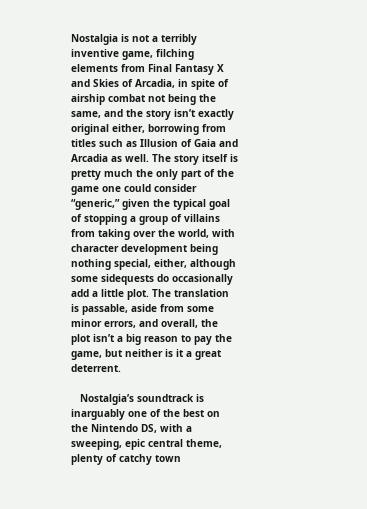Nostalgia is not a terribly inventive game, filching elements from Final Fantasy X and Skies of Arcadia, in spite of airship combat not being the same, and the story isn’t exactly original either, borrowing from titles such as Illusion of Gaia and Arcadia as well. The story itself is pretty much the only part of the game one could consider “generic,” given the typical goal of stopping a group of villains from taking over the world, with character development being nothing special, either, although some sidequests do occasionally add a little plot. The translation is passable, aside from some minor errors, and overall, the plot isn’t a big reason to pay the game, but neither is it a great deterrent.

   Nostalgia’s soundtrack is inarguably one of the best on the Nintendo DS, with a sweeping, epic central theme, plenty of catchy town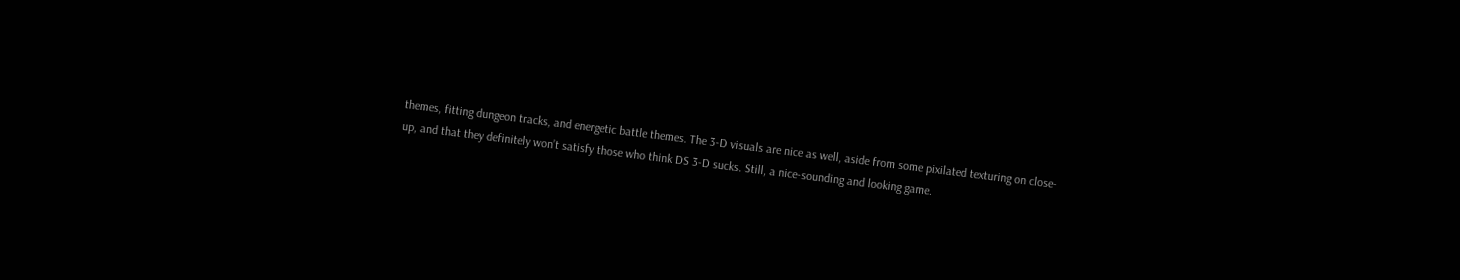themes, fitting dungeon tracks, and energetic battle themes. The 3-D visuals are nice as well, aside from some pixilated texturing on close-up, and that they definitely won’t satisfy those who think DS 3-D sucks. Still, a nice-sounding and looking game.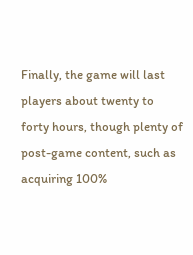Finally, the game will last players about twenty to forty hours, though plenty of post-game content, such as acquiring 100%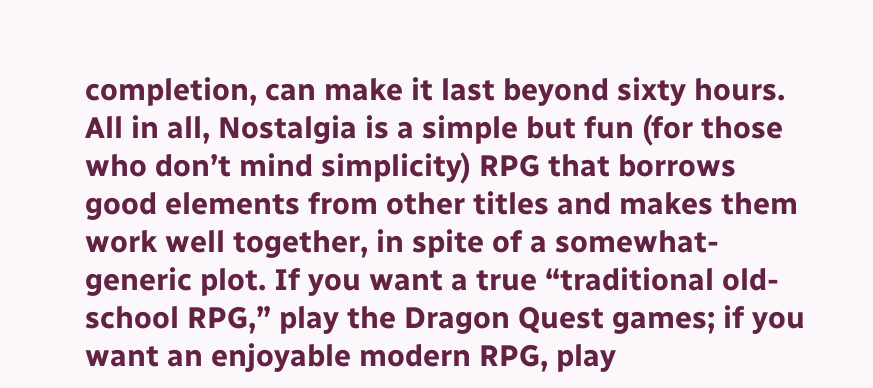completion, can make it last beyond sixty hours. All in all, Nostalgia is a simple but fun (for those who don’t mind simplicity) RPG that borrows good elements from other titles and makes them work well together, in spite of a somewhat-generic plot. If you want a true “traditional old-school RPG,” play the Dragon Quest games; if you want an enjoyable modern RPG, play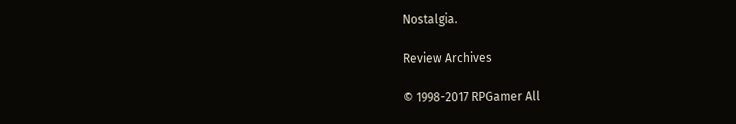Nostalgia.

Review Archives

© 1998-2017 RPGamer All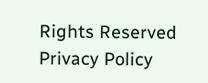Rights Reserved
Privacy Policy